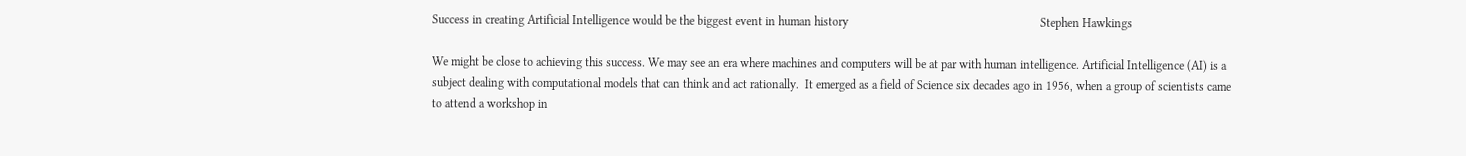Success in creating Artificial Intelligence would be the biggest event in human history                                                                Stephen Hawkings

We might be close to achieving this success. We may see an era where machines and computers will be at par with human intelligence. Artificial Intelligence (AI) is a subject dealing with computational models that can think and act rationally.  It emerged as a field of Science six decades ago in 1956, when a group of scientists came to attend a workshop in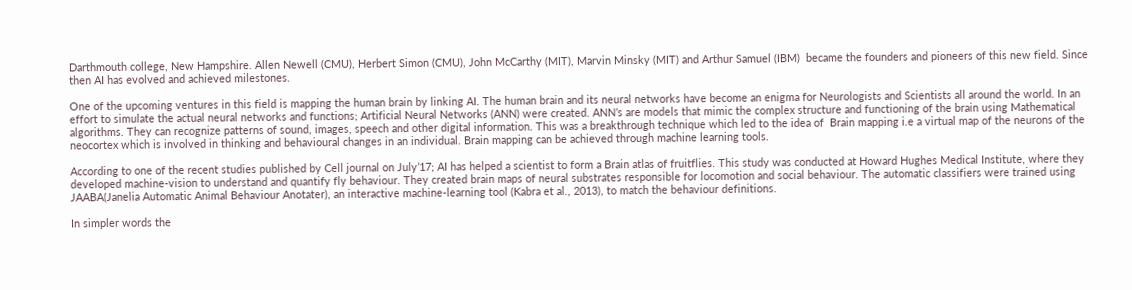Darthmouth college, New Hampshire. Allen Newell (CMU), Herbert Simon (CMU), John McCarthy (MIT), Marvin Minsky (MIT) and Arthur Samuel (IBM)  became the founders and pioneers of this new field. Since then AI has evolved and achieved milestones.

One of the upcoming ventures in this field is mapping the human brain by linking AI. The human brain and its neural networks have become an enigma for Neurologists and Scientists all around the world. In an effort to simulate the actual neural networks and functions; Artificial Neural Networks (ANN) were created. ANN’s are models that mimic the complex structure and functioning of the brain using Mathematical algorithms. They can recognize patterns of sound, images, speech and other digital information. This was a breakthrough technique which led to the idea of  Brain mapping i.e a virtual map of the neurons of the neocortex which is involved in thinking and behavioural changes in an individual. Brain mapping can be achieved through machine learning tools.

According to one of the recent studies published by Cell journal on July’17; AI has helped a scientist to form a Brain atlas of fruitflies. This study was conducted at Howard Hughes Medical Institute, where they developed machine-vision to understand and quantify fly behaviour. They created brain maps of neural substrates responsible for locomotion and social behaviour. The automatic classifiers were trained using JAABA(Janelia Automatic Animal Behaviour Anotater), an interactive machine-learning tool (Kabra et al., 2013), to match the behaviour definitions.

In simpler words the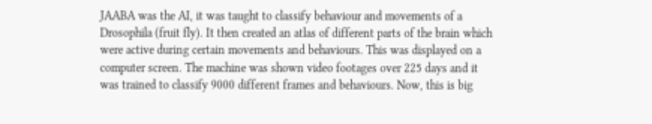JAABA was the AI, it was taught to classify behaviour and movements of a Drosophila (fruit fly). It then created an atlas of different parts of the brain which were active during certain movements and behaviours. This was displayed on a computer screen. The machine was shown video footages over 225 days and it was trained to classify 9000 different frames and behaviours. Now, this is big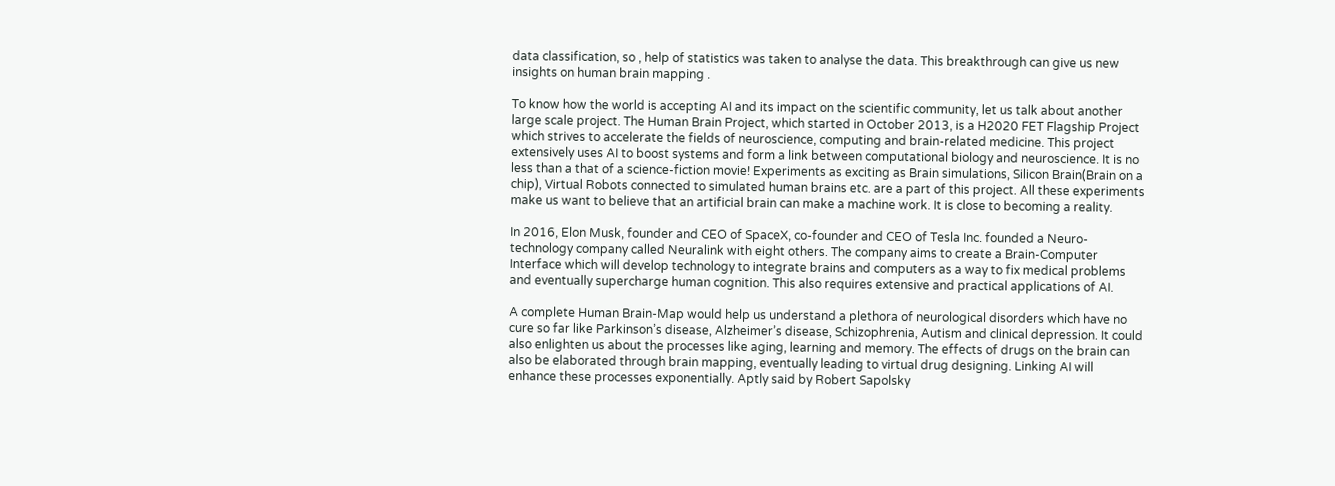data classification, so , help of statistics was taken to analyse the data. This breakthrough can give us new insights on human brain mapping .

To know how the world is accepting AI and its impact on the scientific community, let us talk about another large scale project. The Human Brain Project, which started in October 2013, is a H2020 FET Flagship Project which strives to accelerate the fields of neuroscience, computing and brain-related medicine. This project extensively uses AI to boost systems and form a link between computational biology and neuroscience. It is no less than a that of a science-fiction movie! Experiments as exciting as Brain simulations, Silicon Brain(Brain on a chip), Virtual Robots connected to simulated human brains etc. are a part of this project. All these experiments make us want to believe that an artificial brain can make a machine work. It is close to becoming a reality.

In 2016, Elon Musk, founder and CEO of SpaceX, co-founder and CEO of Tesla Inc. founded a Neuro-technology company called Neuralink with eight others. The company aims to create a Brain-Computer Interface which will develop technology to integrate brains and computers as a way to fix medical problems and eventually supercharge human cognition. This also requires extensive and practical applications of AI.

A complete Human Brain-Map would help us understand a plethora of neurological disorders which have no cure so far like Parkinson’s disease, Alzheimer’s disease, Schizophrenia, Autism and clinical depression. It could also enlighten us about the processes like aging, learning and memory. The effects of drugs on the brain can also be elaborated through brain mapping, eventually leading to virtual drug designing. Linking AI will enhance these processes exponentially. Aptly said by Robert Sapolsky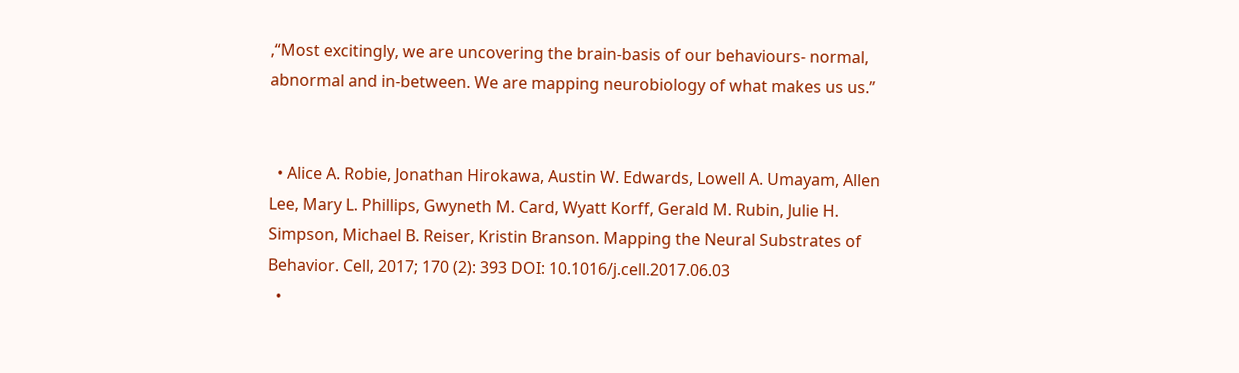,“Most excitingly, we are uncovering the brain-basis of our behaviours- normal, abnormal and in-between. We are mapping neurobiology of what makes us us.”


  • Alice A. Robie, Jonathan Hirokawa, Austin W. Edwards, Lowell A. Umayam, Allen Lee, Mary L. Phillips, Gwyneth M. Card, Wyatt Korff, Gerald M. Rubin, Julie H. Simpson, Michael B. Reiser, Kristin Branson. Mapping the Neural Substrates of Behavior. Cell, 2017; 170 (2): 393 DOI: 10.1016/j.cell.2017.06.03
  •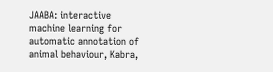JAABA: interactive machine learning for automatic annotation of animal behaviour, Kabra,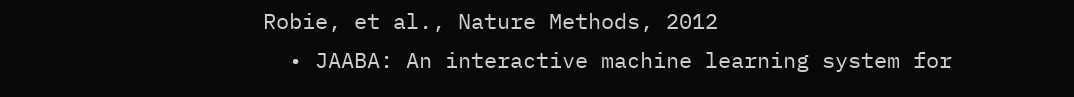Robie, et al., Nature Methods, 2012
  • JAABA: An interactive machine learning system for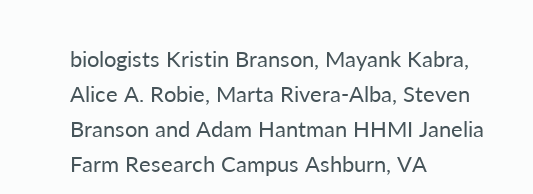biologists Kristin Branson, Mayank Kabra, Alice A. Robie, Marta Rivera-Alba, Steven Branson and Adam Hantman HHMI Janelia Farm Research Campus Ashburn, VA